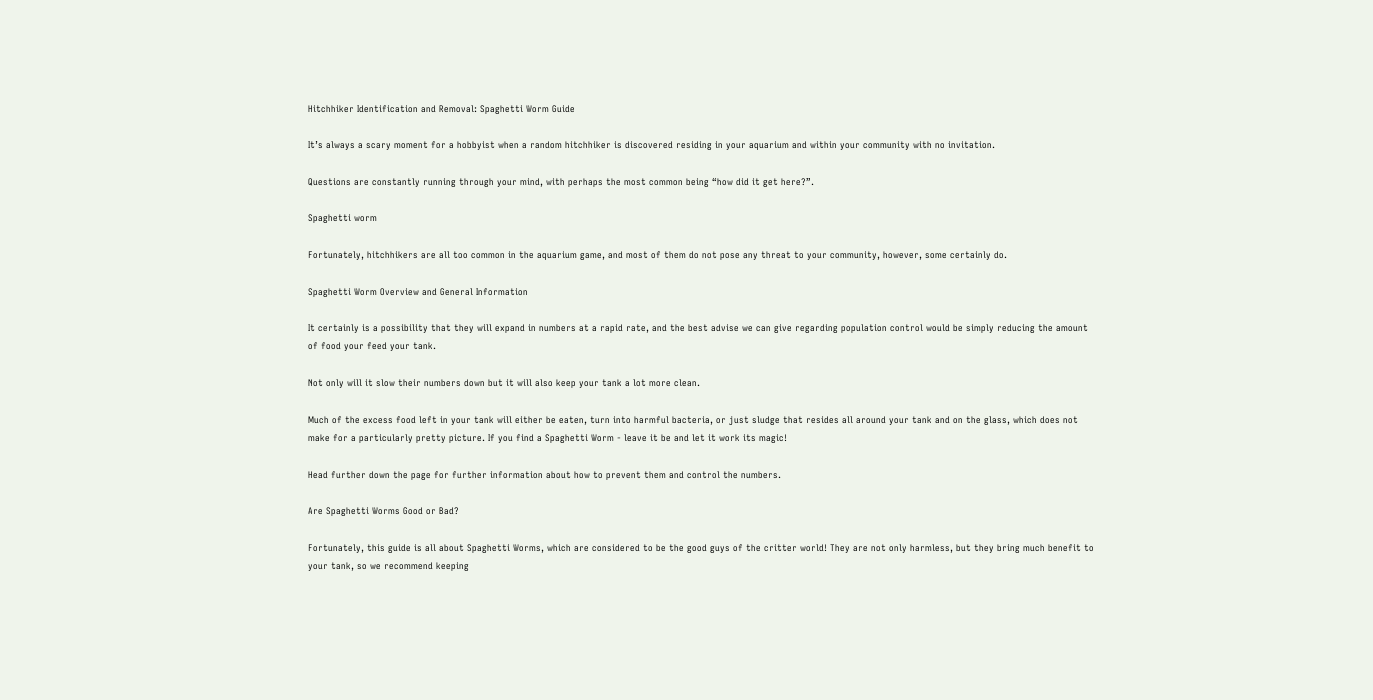Hitchhiker Identification and Removal: Spaghetti Worm Guide

It’s always a scary moment for a hobbyist when a random hitchhiker is discovered residing in your aquarium and within your community with no invitation.

Questions are constantly running through your mind, with perhaps the most common being “how did it get here?”.

Spaghetti worm

Fortunately, hitchhikers are all too common in the aquarium game, and most of them do not pose any threat to your community, however, some certainly do.

Spaghetti Worm Overview and General Information

It certainly is a possibility that they will expand in numbers at a rapid rate, and the best advise we can give regarding population control would be simply reducing the amount of food your feed your tank.

Not only will it slow their numbers down but it will also keep your tank a lot more clean.

Much of the excess food left in your tank will either be eaten, turn into harmful bacteria, or just sludge that resides all around your tank and on the glass, which does not make for a particularly pretty picture. If you find a Spaghetti Worm - leave it be and let it work its magic!

Head further down the page for further information about how to prevent them and control the numbers.

Are Spaghetti Worms Good or Bad?

Fortunately, this guide is all about Spaghetti Worms, which are considered to be the good guys of the critter world! They are not only harmless, but they bring much benefit to your tank, so we recommend keeping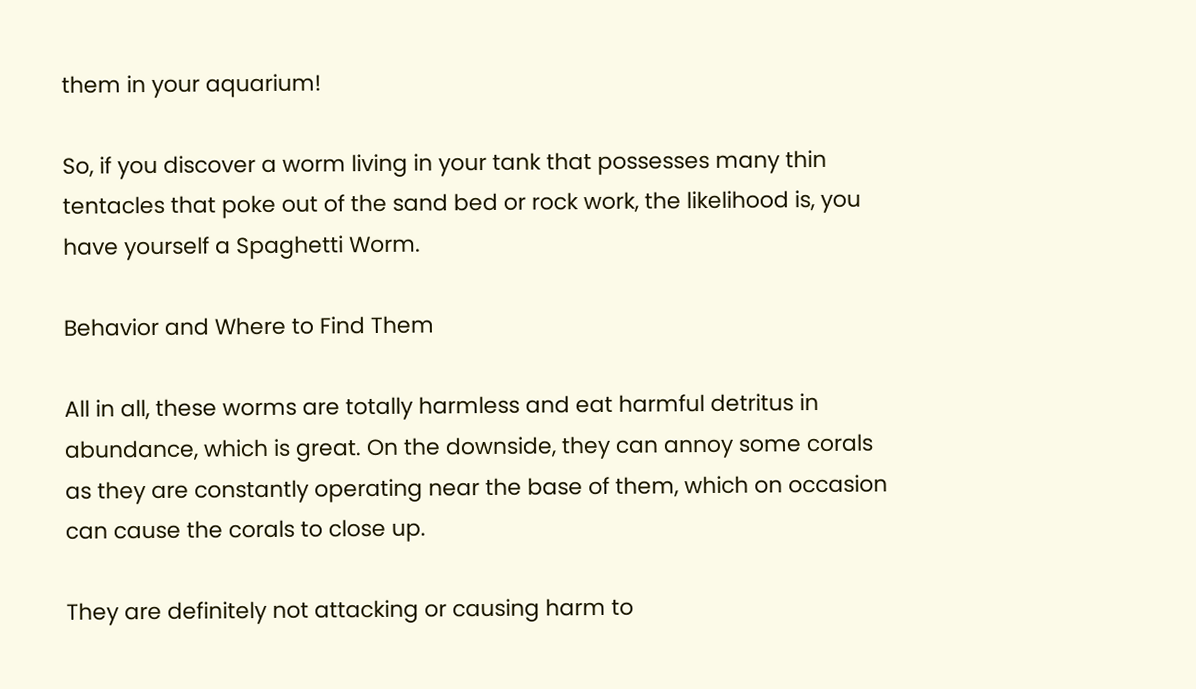them in your aquarium!

So, if you discover a worm living in your tank that possesses many thin tentacles that poke out of the sand bed or rock work, the likelihood is, you have yourself a Spaghetti Worm.

Behavior and Where to Find Them

All in all, these worms are totally harmless and eat harmful detritus in abundance, which is great. On the downside, they can annoy some corals as they are constantly operating near the base of them, which on occasion can cause the corals to close up.

They are definitely not attacking or causing harm to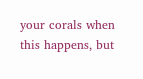your corals when this happens, but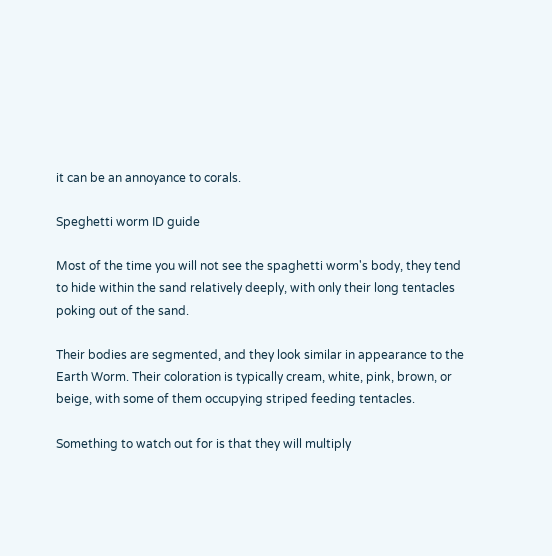it can be an annoyance to corals.

Speghetti worm ID guide

Most of the time you will not see the spaghetti worm's body, they tend to hide within the sand relatively deeply, with only their long tentacles poking out of the sand.

Their bodies are segmented, and they look similar in appearance to the Earth Worm. Their coloration is typically cream, white, pink, brown, or beige, with some of them occupying striped feeding tentacles.

Something to watch out for is that they will multiply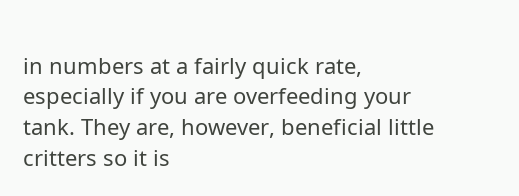in numbers at a fairly quick rate, especially if you are overfeeding your tank. They are, however, beneficial little critters so it is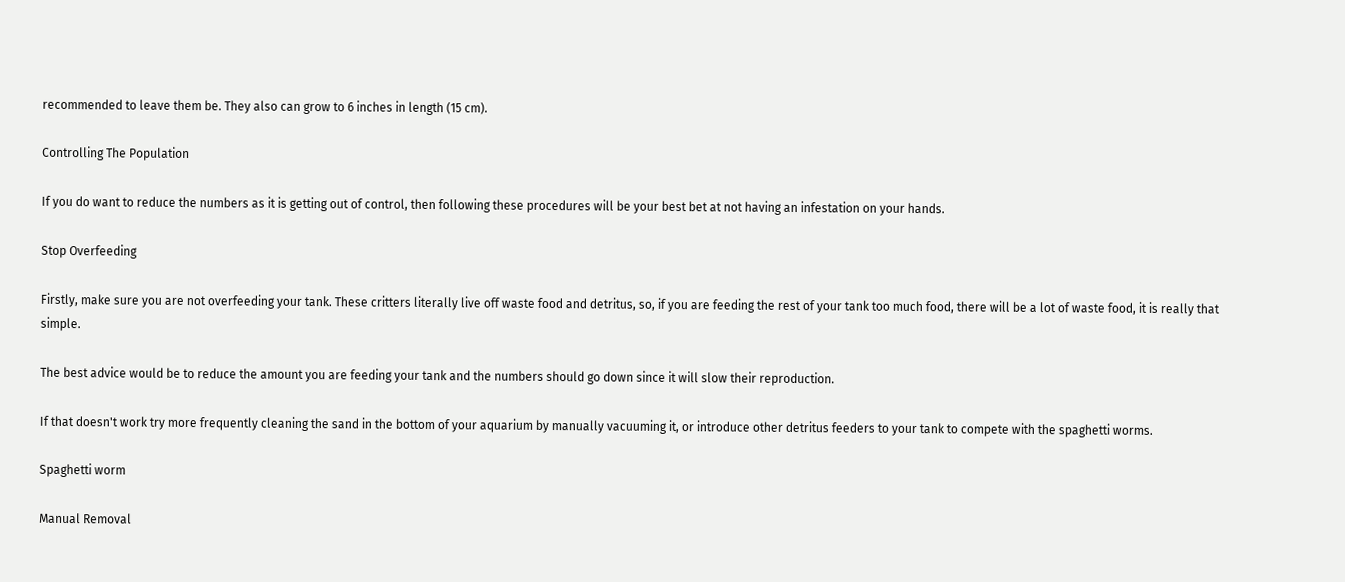recommended to leave them be. They also can grow to 6 inches in length (15 cm).

Controlling The Population

If you do want to reduce the numbers as it is getting out of control, then following these procedures will be your best bet at not having an infestation on your hands.

Stop Overfeeding

Firstly, make sure you are not overfeeding your tank. These critters literally live off waste food and detritus, so, if you are feeding the rest of your tank too much food, there will be a lot of waste food, it is really that simple.

The best advice would be to reduce the amount you are feeding your tank and the numbers should go down since it will slow their reproduction.

If that doesn't work try more frequently cleaning the sand in the bottom of your aquarium by manually vacuuming it, or introduce other detritus feeders to your tank to compete with the spaghetti worms.

Spaghetti worm

Manual Removal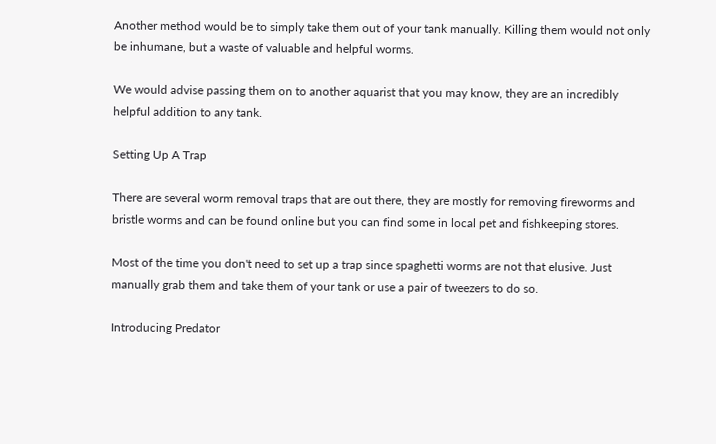Another method would be to simply take them out of your tank manually. Killing them would not only be inhumane, but a waste of valuable and helpful worms.

We would advise passing them on to another aquarist that you may know, they are an incredibly helpful addition to any tank.

Setting Up A Trap

There are several worm removal traps that are out there, they are mostly for removing fireworms and bristle worms and can be found online but you can find some in local pet and fishkeeping stores.

Most of the time you don't need to set up a trap since spaghetti worms are not that elusive. Just manually grab them and take them of your tank or use a pair of tweezers to do so.

Introducing Predator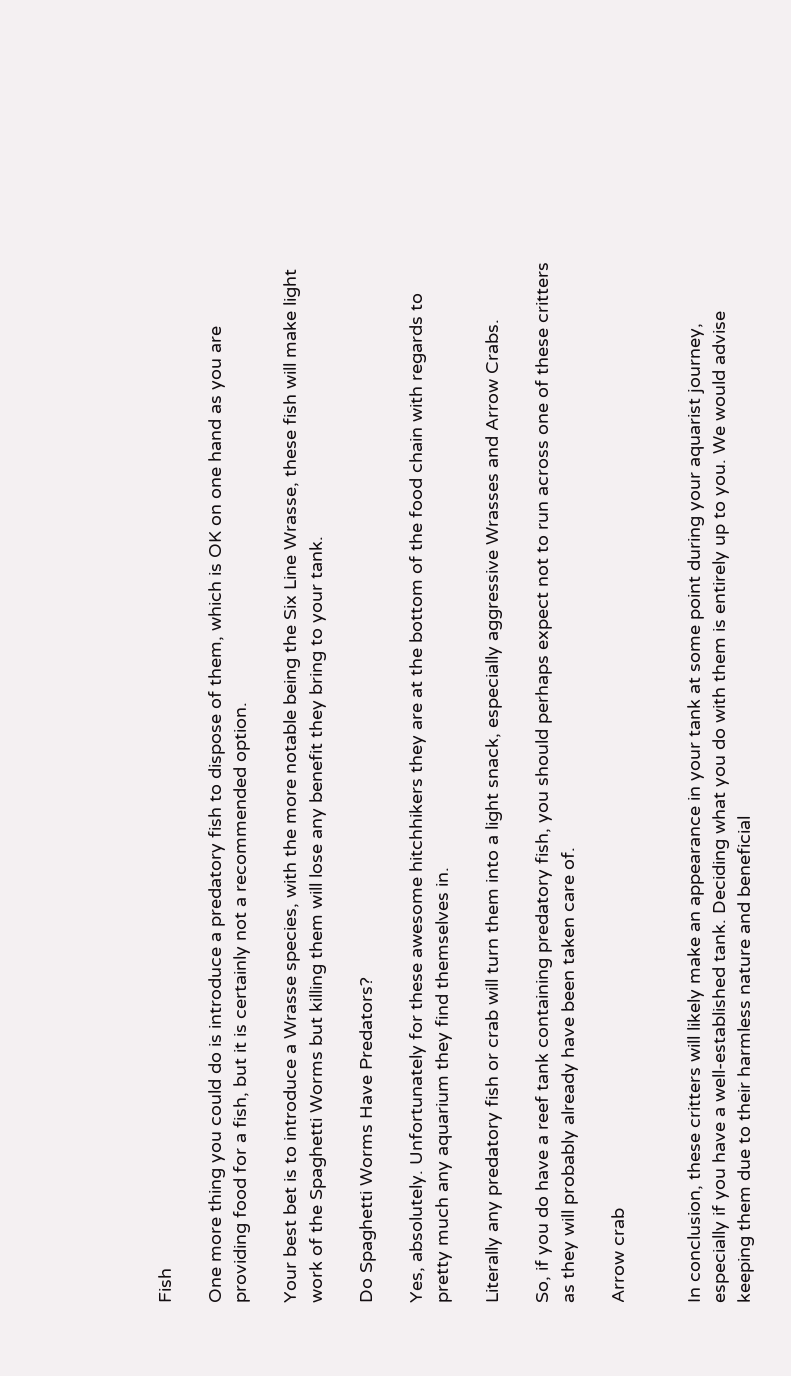Fish

One more thing you could do is introduce a predatory fish to dispose of them, which is OK on one hand as you are providing food for a fish, but it is certainly not a recommended option.

Your best bet is to introduce a Wrasse species, with the more notable being the Six Line Wrasse, these fish will make light work of the Spaghetti Worms but killing them will lose any benefit they bring to your tank.

Do Spaghetti Worms Have Predators?

Yes, absolutely. Unfortunately for these awesome hitchhikers they are at the bottom of the food chain with regards to pretty much any aquarium they find themselves in.

Literally any predatory fish or crab will turn them into a light snack, especially aggressive Wrasses and Arrow Crabs.

So, if you do have a reef tank containing predatory fish, you should perhaps expect not to run across one of these critters as they will probably already have been taken care of.

Arrow crab


In conclusion, these critters will likely make an appearance in your tank at some point during your aquarist journey, especially if you have a well-established tank. Deciding what you do with them is entirely up to you. We would advise keeping them due to their harmless nature and beneficial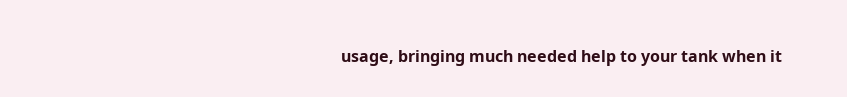usage, bringing much needed help to your tank when it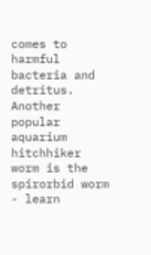comes to harmful bacteria and detritus. Another popular aquarium hitchhiker worm is the spirorbid worm - learn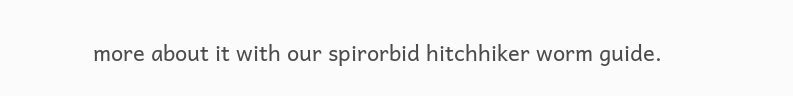more about it with our spirorbid hitchhiker worm guide.